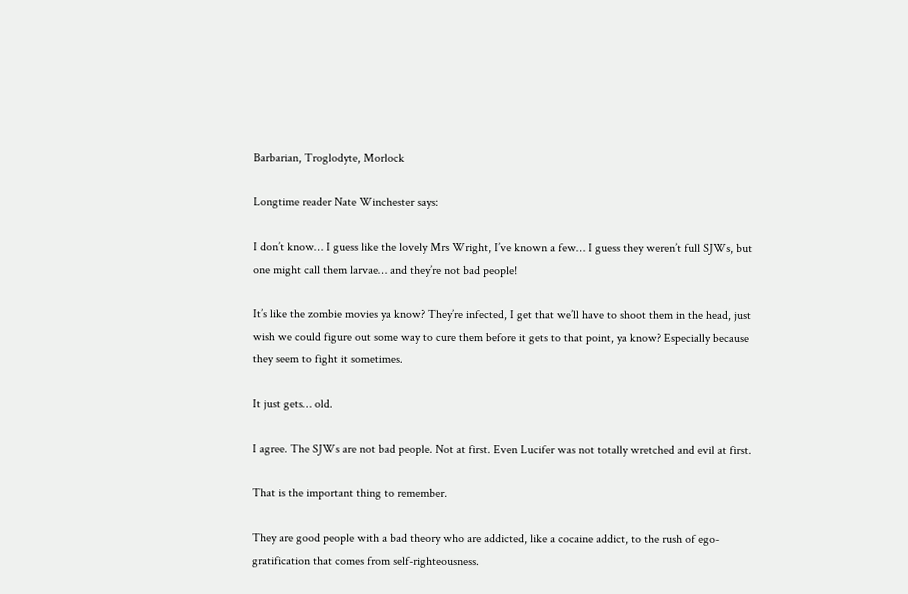Barbarian, Troglodyte, Morlock

Longtime reader Nate Winchester says:

I don’t know… I guess like the lovely Mrs Wright, I’ve known a few… I guess they weren’t full SJWs, but one might call them larvae… and they’re not bad people!

It’s like the zombie movies ya know? They’re infected, I get that we’ll have to shoot them in the head, just wish we could figure out some way to cure them before it gets to that point, ya know? Especially because they seem to fight it sometimes.

It just gets… old.

I agree. The SJWs are not bad people. Not at first. Even Lucifer was not totally wretched and evil at first.

That is the important thing to remember.

They are good people with a bad theory who are addicted, like a cocaine addict, to the rush of ego-gratification that comes from self-righteousness.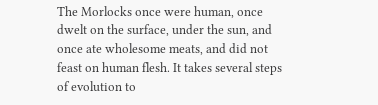The Morlocks once were human, once dwelt on the surface, under the sun, and once ate wholesome meats, and did not feast on human flesh. It takes several steps of evolution to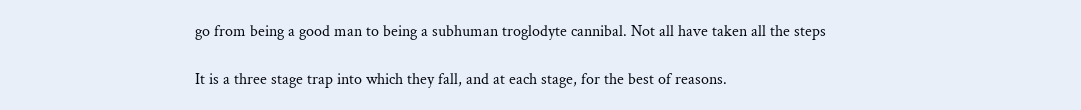go from being a good man to being a subhuman troglodyte cannibal. Not all have taken all the steps

It is a three stage trap into which they fall, and at each stage, for the best of reasons.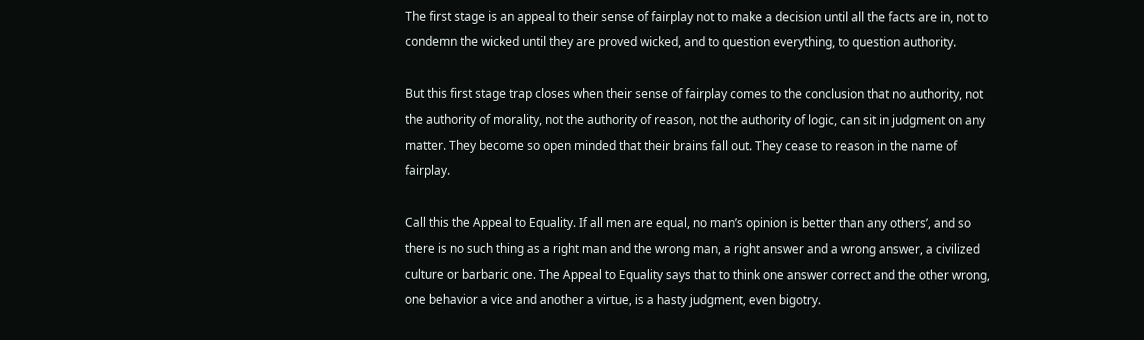The first stage is an appeal to their sense of fairplay not to make a decision until all the facts are in, not to condemn the wicked until they are proved wicked, and to question everything, to question authority.

But this first stage trap closes when their sense of fairplay comes to the conclusion that no authority, not the authority of morality, not the authority of reason, not the authority of logic, can sit in judgment on any matter. They become so open minded that their brains fall out. They cease to reason in the name of fairplay.

Call this the Appeal to Equality. If all men are equal, no man’s opinion is better than any others’, and so there is no such thing as a right man and the wrong man, a right answer and a wrong answer, a civilized culture or barbaric one. The Appeal to Equality says that to think one answer correct and the other wrong, one behavior a vice and another a virtue, is a hasty judgment, even bigotry.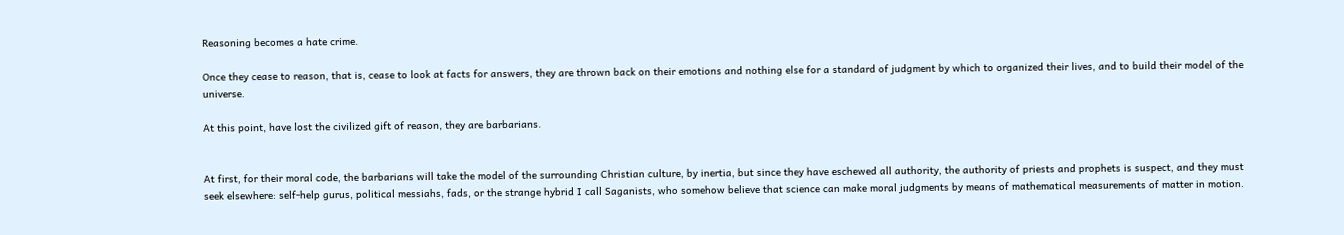Reasoning becomes a hate crime.

Once they cease to reason, that is, cease to look at facts for answers, they are thrown back on their emotions and nothing else for a standard of judgment by which to organized their lives, and to build their model of the universe.

At this point, have lost the civilized gift of reason, they are barbarians.


At first, for their moral code, the barbarians will take the model of the surrounding Christian culture, by inertia, but since they have eschewed all authority, the authority of priests and prophets is suspect, and they must seek elsewhere: self-help gurus, political messiahs, fads, or the strange hybrid I call Saganists, who somehow believe that science can make moral judgments by means of mathematical measurements of matter in motion.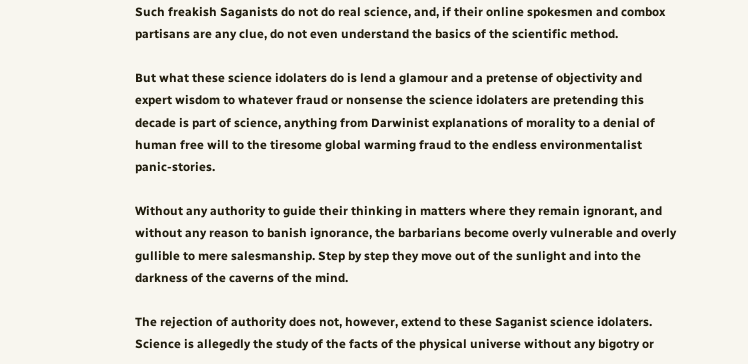Such freakish Saganists do not do real science, and, if their online spokesmen and combox partisans are any clue, do not even understand the basics of the scientific method.

But what these science idolaters do is lend a glamour and a pretense of objectivity and expert wisdom to whatever fraud or nonsense the science idolaters are pretending this decade is part of science, anything from Darwinist explanations of morality to a denial of human free will to the tiresome global warming fraud to the endless environmentalist panic-stories.

Without any authority to guide their thinking in matters where they remain ignorant, and without any reason to banish ignorance, the barbarians become overly vulnerable and overly gullible to mere salesmanship. Step by step they move out of the sunlight and into the darkness of the caverns of the mind.

The rejection of authority does not, however, extend to these Saganist science idolaters. Science is allegedly the study of the facts of the physical universe without any bigotry or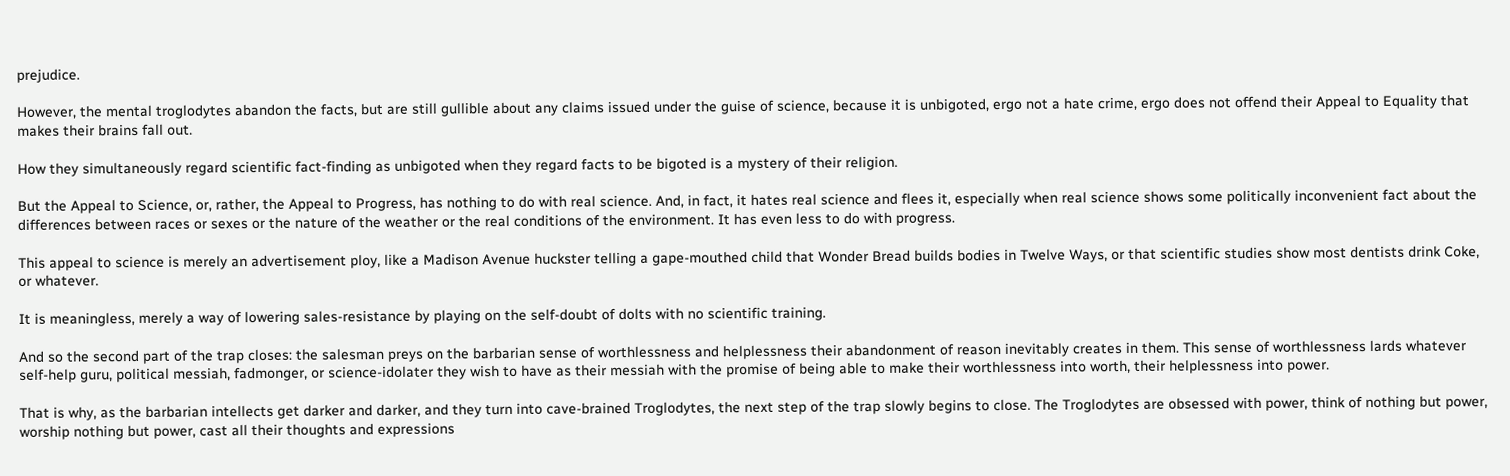prejudice.

However, the mental troglodytes abandon the facts, but are still gullible about any claims issued under the guise of science, because it is unbigoted, ergo not a hate crime, ergo does not offend their Appeal to Equality that makes their brains fall out.

How they simultaneously regard scientific fact-finding as unbigoted when they regard facts to be bigoted is a mystery of their religion.

But the Appeal to Science, or, rather, the Appeal to Progress, has nothing to do with real science. And, in fact, it hates real science and flees it, especially when real science shows some politically inconvenient fact about the differences between races or sexes or the nature of the weather or the real conditions of the environment. It has even less to do with progress.

This appeal to science is merely an advertisement ploy, like a Madison Avenue huckster telling a gape-mouthed child that Wonder Bread builds bodies in Twelve Ways, or that scientific studies show most dentists drink Coke, or whatever.

It is meaningless, merely a way of lowering sales-resistance by playing on the self-doubt of dolts with no scientific training.

And so the second part of the trap closes: the salesman preys on the barbarian sense of worthlessness and helplessness their abandonment of reason inevitably creates in them. This sense of worthlessness lards whatever self-help guru, political messiah, fadmonger, or science-idolater they wish to have as their messiah with the promise of being able to make their worthlessness into worth, their helplessness into power.

That is why, as the barbarian intellects get darker and darker, and they turn into cave-brained Troglodytes, the next step of the trap slowly begins to close. The Troglodytes are obsessed with power, think of nothing but power, worship nothing but power, cast all their thoughts and expressions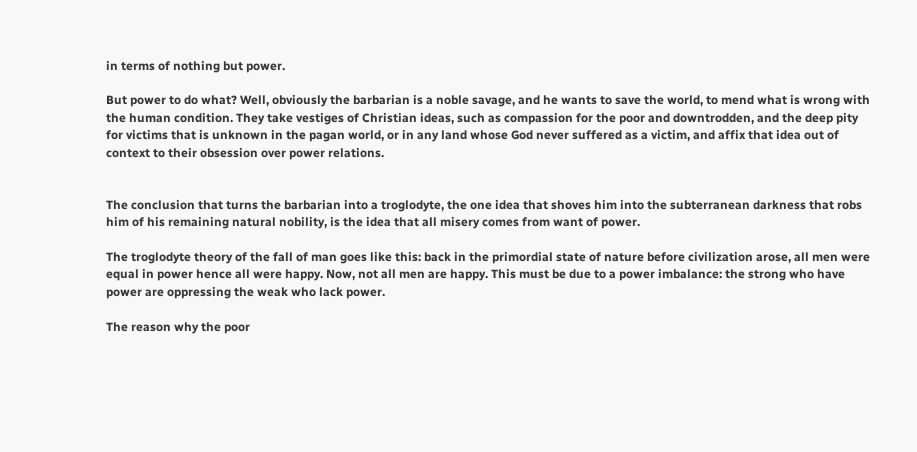in terms of nothing but power.

But power to do what? Well, obviously the barbarian is a noble savage, and he wants to save the world, to mend what is wrong with the human condition. They take vestiges of Christian ideas, such as compassion for the poor and downtrodden, and the deep pity for victims that is unknown in the pagan world, or in any land whose God never suffered as a victim, and affix that idea out of context to their obsession over power relations.


The conclusion that turns the barbarian into a troglodyte, the one idea that shoves him into the subterranean darkness that robs him of his remaining natural nobility, is the idea that all misery comes from want of power.

The troglodyte theory of the fall of man goes like this: back in the primordial state of nature before civilization arose, all men were equal in power hence all were happy. Now, not all men are happy. This must be due to a power imbalance: the strong who have power are oppressing the weak who lack power.

The reason why the poor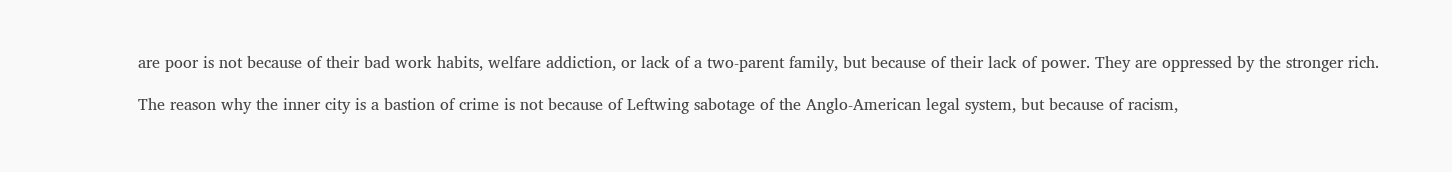are poor is not because of their bad work habits, welfare addiction, or lack of a two-parent family, but because of their lack of power. They are oppressed by the stronger rich.

The reason why the inner city is a bastion of crime is not because of Leftwing sabotage of the Anglo-American legal system, but because of racism,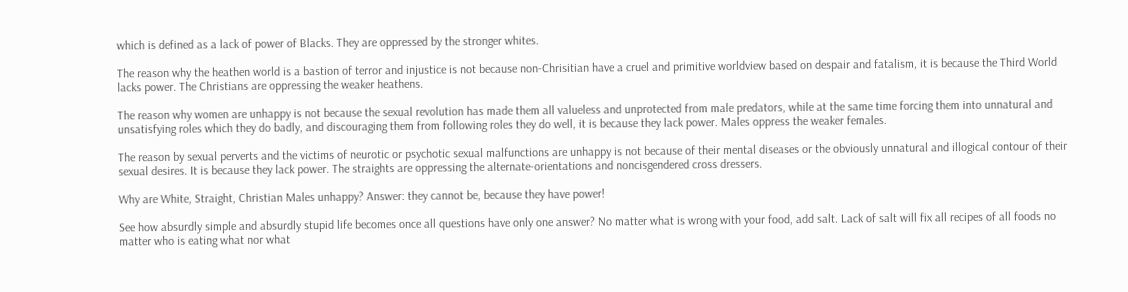which is defined as a lack of power of Blacks. They are oppressed by the stronger whites.

The reason why the heathen world is a bastion of terror and injustice is not because non-Chrisitian have a cruel and primitive worldview based on despair and fatalism, it is because the Third World lacks power. The Christians are oppressing the weaker heathens.

The reason why women are unhappy is not because the sexual revolution has made them all valueless and unprotected from male predators, while at the same time forcing them into unnatural and unsatisfying roles which they do badly, and discouraging them from following roles they do well, it is because they lack power. Males oppress the weaker females.

The reason by sexual perverts and the victims of neurotic or psychotic sexual malfunctions are unhappy is not because of their mental diseases or the obviously unnatural and illogical contour of their sexual desires. It is because they lack power. The straights are oppressing the alternate-orientations and noncisgendered cross dressers.

Why are White, Straight, Christian Males unhappy? Answer: they cannot be, because they have power!

See how absurdly simple and absurdly stupid life becomes once all questions have only one answer? No matter what is wrong with your food, add salt. Lack of salt will fix all recipes of all foods no matter who is eating what nor what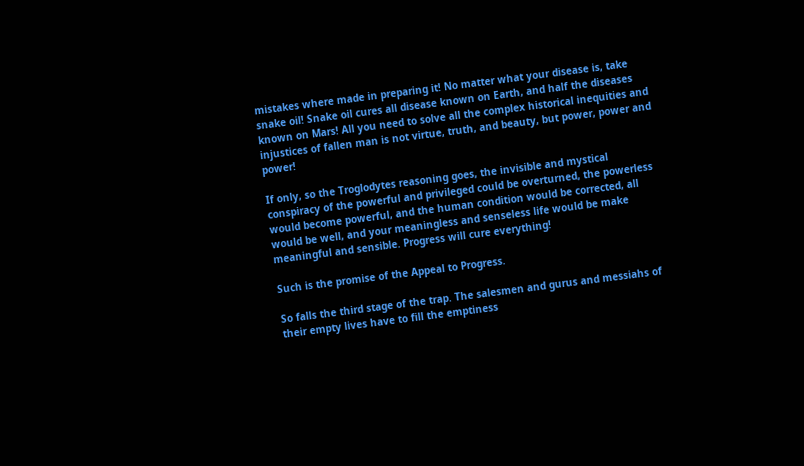mistakes where made in preparing it! No matter what your disease is, take snake oil! Snake oil cures all disease known on Earth, and half the diseases known on Mars! All you need to solve all the complex historical inequities and injustices of fallen man is not virtue, truth, and beauty, but power, power and power!

If only, so the Troglodytes reasoning goes, the invisible and mystical conspiracy of the powerful and privileged could be overturned, the powerless would become powerful, and the human condition would be corrected, all would be well, and your meaningless and senseless life would be make meaningful and sensible. Progress will cure everything!

Such is the promise of the Appeal to Progress.

So falls the third stage of the trap. The salesmen and gurus and messiahs of their empty lives have to fill the emptiness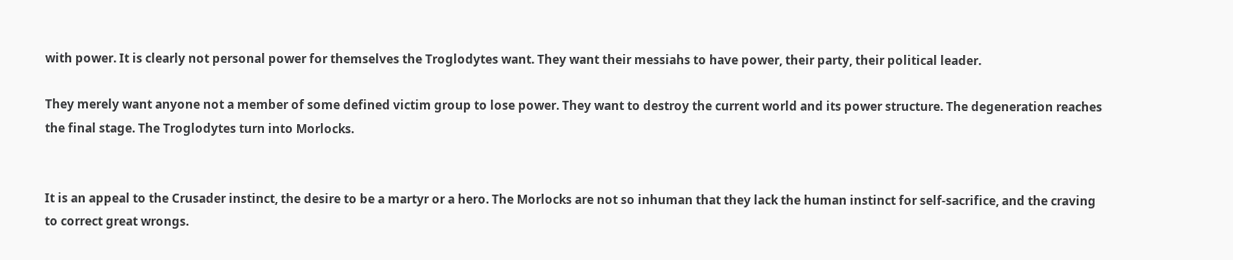with power. It is clearly not personal power for themselves the Troglodytes want. They want their messiahs to have power, their party, their political leader.

They merely want anyone not a member of some defined victim group to lose power. They want to destroy the current world and its power structure. The degeneration reaches the final stage. The Troglodytes turn into Morlocks.


It is an appeal to the Crusader instinct, the desire to be a martyr or a hero. The Morlocks are not so inhuman that they lack the human instinct for self-sacrifice, and the craving to correct great wrongs.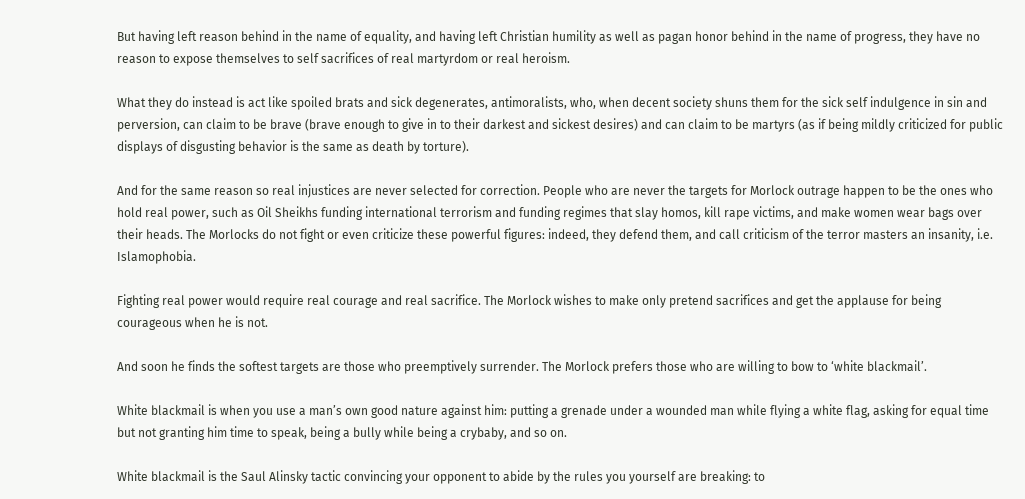But having left reason behind in the name of equality, and having left Christian humility as well as pagan honor behind in the name of progress, they have no reason to expose themselves to self sacrifices of real martyrdom or real heroism.

What they do instead is act like spoiled brats and sick degenerates, antimoralists, who, when decent society shuns them for the sick self indulgence in sin and perversion, can claim to be brave (brave enough to give in to their darkest and sickest desires) and can claim to be martyrs (as if being mildly criticized for public displays of disgusting behavior is the same as death by torture).

And for the same reason so real injustices are never selected for correction. People who are never the targets for Morlock outrage happen to be the ones who hold real power, such as Oil Sheikhs funding international terrorism and funding regimes that slay homos, kill rape victims, and make women wear bags over their heads. The Morlocks do not fight or even criticize these powerful figures: indeed, they defend them, and call criticism of the terror masters an insanity, i.e. Islamophobia.

Fighting real power would require real courage and real sacrifice. The Morlock wishes to make only pretend sacrifices and get the applause for being courageous when he is not.

And soon he finds the softest targets are those who preemptively surrender. The Morlock prefers those who are willing to bow to ‘white blackmail’.

White blackmail is when you use a man’s own good nature against him: putting a grenade under a wounded man while flying a white flag, asking for equal time but not granting him time to speak, being a bully while being a crybaby, and so on.

White blackmail is the Saul Alinsky tactic convincing your opponent to abide by the rules you yourself are breaking: to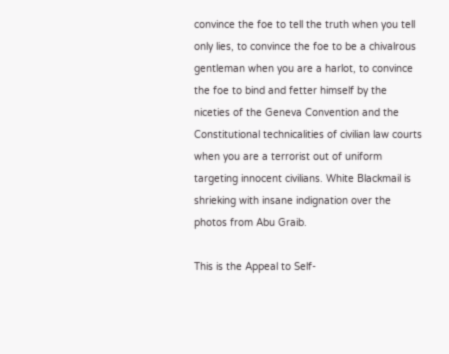convince the foe to tell the truth when you tell only lies, to convince the foe to be a chivalrous gentleman when you are a harlot, to convince the foe to bind and fetter himself by the niceties of the Geneva Convention and the Constitutional technicalities of civilian law courts when you are a terrorist out of uniform targeting innocent civilians. White Blackmail is shrieking with insane indignation over the photos from Abu Graib.

This is the Appeal to Self-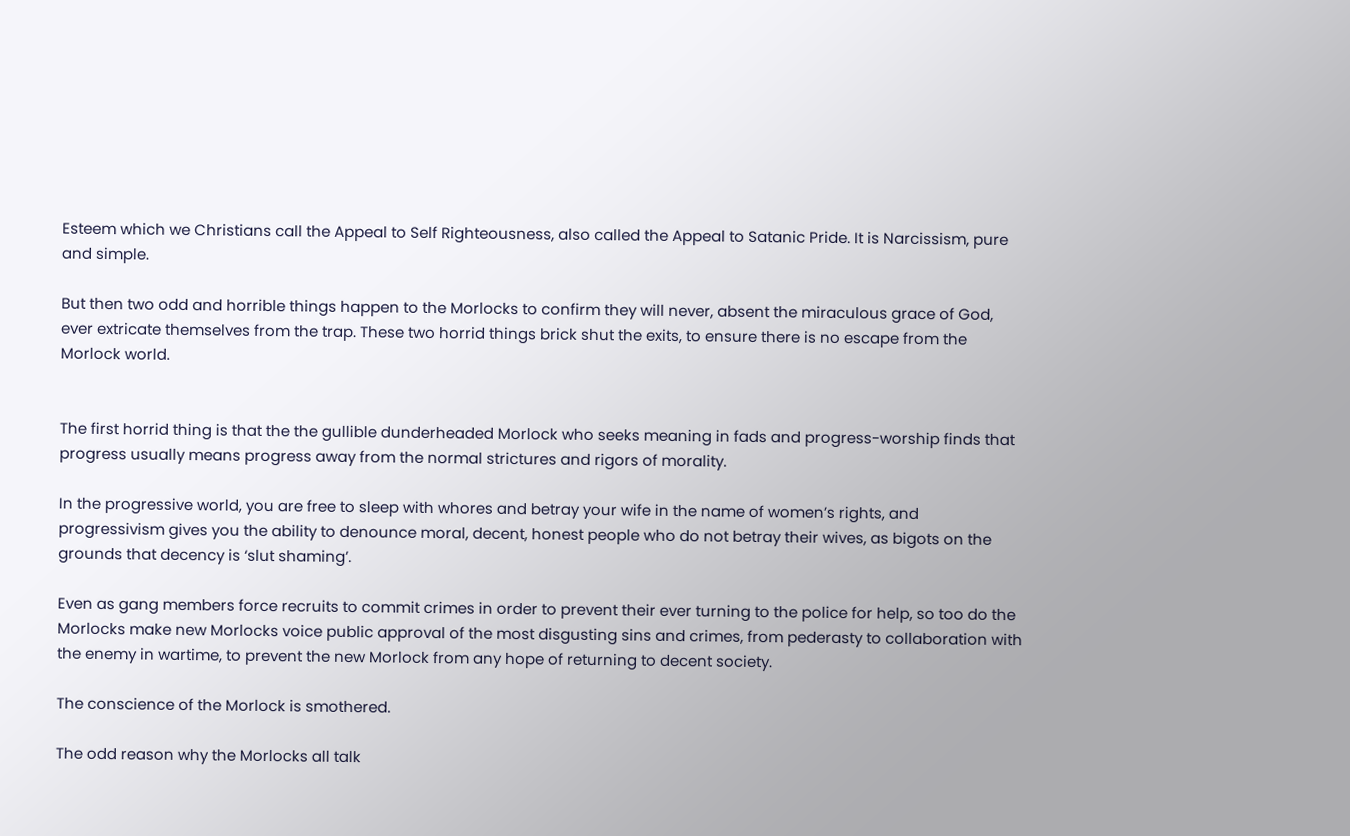Esteem which we Christians call the Appeal to Self Righteousness, also called the Appeal to Satanic Pride. It is Narcissism, pure and simple.

But then two odd and horrible things happen to the Morlocks to confirm they will never, absent the miraculous grace of God, ever extricate themselves from the trap. These two horrid things brick shut the exits, to ensure there is no escape from the Morlock world.


The first horrid thing is that the the gullible dunderheaded Morlock who seeks meaning in fads and progress-worship finds that progress usually means progress away from the normal strictures and rigors of morality.

In the progressive world, you are free to sleep with whores and betray your wife in the name of women’s rights, and progressivism gives you the ability to denounce moral, decent, honest people who do not betray their wives, as bigots on the grounds that decency is ‘slut shaming’.

Even as gang members force recruits to commit crimes in order to prevent their ever turning to the police for help, so too do the Morlocks make new Morlocks voice public approval of the most disgusting sins and crimes, from pederasty to collaboration with the enemy in wartime, to prevent the new Morlock from any hope of returning to decent society.

The conscience of the Morlock is smothered.

The odd reason why the Morlocks all talk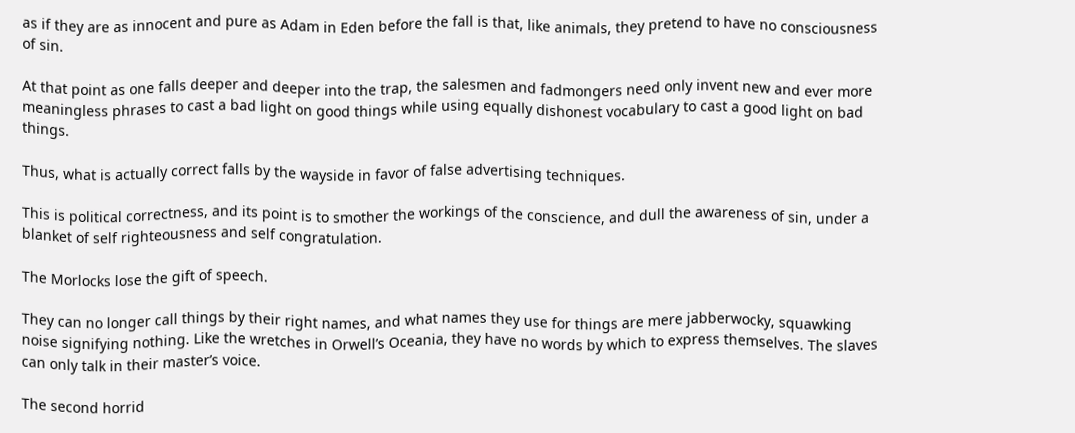as if they are as innocent and pure as Adam in Eden before the fall is that, like animals, they pretend to have no consciousness of sin.

At that point as one falls deeper and deeper into the trap, the salesmen and fadmongers need only invent new and ever more meaningless phrases to cast a bad light on good things while using equally dishonest vocabulary to cast a good light on bad things.

Thus, what is actually correct falls by the wayside in favor of false advertising techniques.

This is political correctness, and its point is to smother the workings of the conscience, and dull the awareness of sin, under a blanket of self righteousness and self congratulation.

The Morlocks lose the gift of speech.

They can no longer call things by their right names, and what names they use for things are mere jabberwocky, squawking noise signifying nothing. Like the wretches in Orwell’s Oceania, they have no words by which to express themselves. The slaves can only talk in their master’s voice.

The second horrid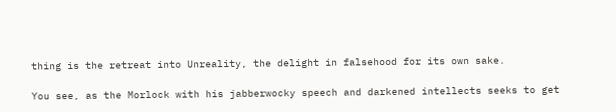thing is the retreat into Unreality, the delight in falsehood for its own sake.

You see, as the Morlock with his jabberwocky speech and darkened intellects seeks to get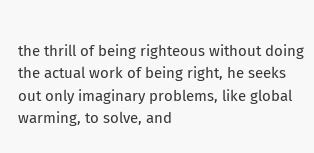the thrill of being righteous without doing the actual work of being right, he seeks out only imaginary problems, like global warming, to solve, and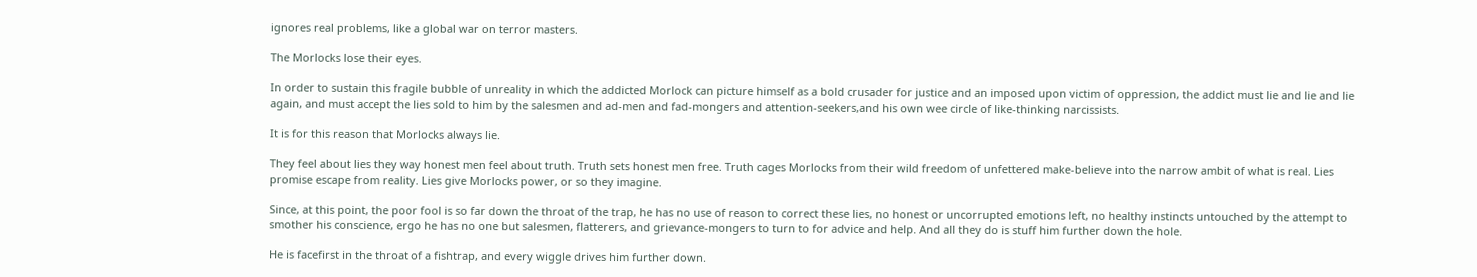ignores real problems, like a global war on terror masters.

The Morlocks lose their eyes.

In order to sustain this fragile bubble of unreality in which the addicted Morlock can picture himself as a bold crusader for justice and an imposed upon victim of oppression, the addict must lie and lie and lie again, and must accept the lies sold to him by the salesmen and ad-men and fad-mongers and attention-seekers,and his own wee circle of like-thinking narcissists.

It is for this reason that Morlocks always lie.

They feel about lies they way honest men feel about truth. Truth sets honest men free. Truth cages Morlocks from their wild freedom of unfettered make-believe into the narrow ambit of what is real. Lies promise escape from reality. Lies give Morlocks power, or so they imagine.

Since, at this point, the poor fool is so far down the throat of the trap, he has no use of reason to correct these lies, no honest or uncorrupted emotions left, no healthy instincts untouched by the attempt to smother his conscience, ergo he has no one but salesmen, flatterers, and grievance-mongers to turn to for advice and help. And all they do is stuff him further down the hole.

He is facefirst in the throat of a fishtrap, and every wiggle drives him further down.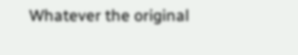Whatever the original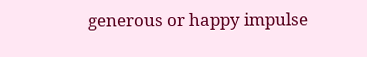generous or happy impulse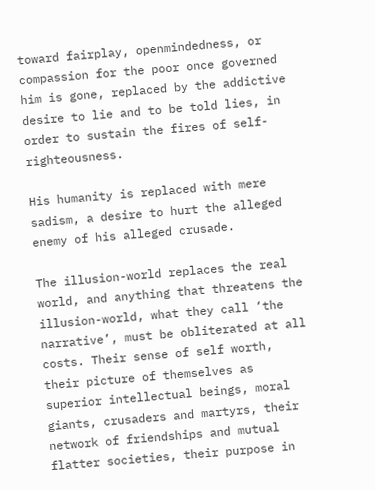toward fairplay, openmindedness, or compassion for the poor once governed him is gone, replaced by the addictive desire to lie and to be told lies, in order to sustain the fires of self-righteousness.

His humanity is replaced with mere sadism, a desire to hurt the alleged enemy of his alleged crusade.

The illusion-world replaces the real world, and anything that threatens the illusion-world, what they call ‘the narrative’, must be obliterated at all costs. Their sense of self worth, their picture of themselves as superior intellectual beings, moral giants, crusaders and martyrs, their network of friendships and mutual flatter societies, their purpose in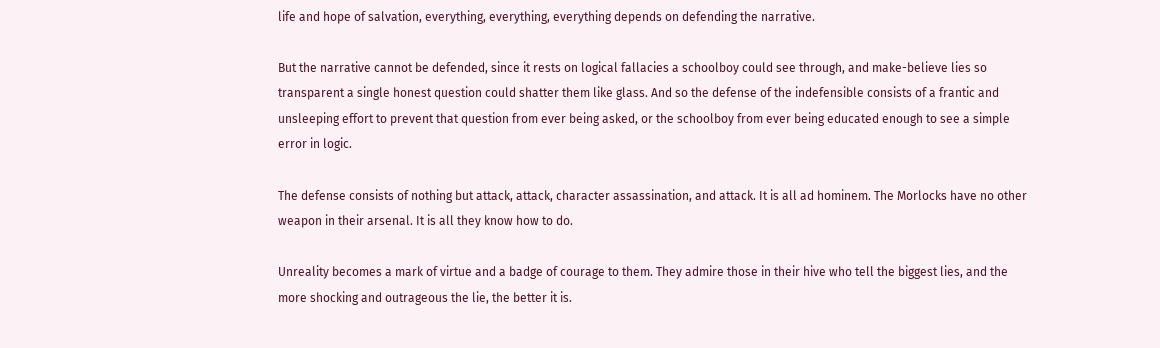life and hope of salvation, everything, everything, everything depends on defending the narrative.

But the narrative cannot be defended, since it rests on logical fallacies a schoolboy could see through, and make-believe lies so transparent a single honest question could shatter them like glass. And so the defense of the indefensible consists of a frantic and unsleeping effort to prevent that question from ever being asked, or the schoolboy from ever being educated enough to see a simple error in logic.

The defense consists of nothing but attack, attack, character assassination, and attack. It is all ad hominem. The Morlocks have no other weapon in their arsenal. It is all they know how to do.

Unreality becomes a mark of virtue and a badge of courage to them. They admire those in their hive who tell the biggest lies, and the more shocking and outrageous the lie, the better it is.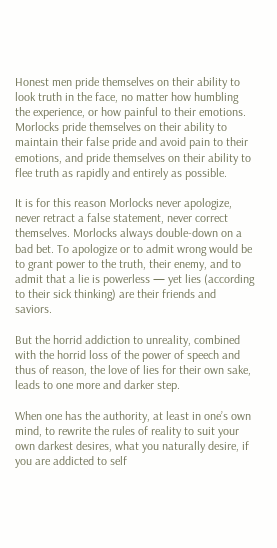Honest men pride themselves on their ability to look truth in the face, no matter how humbling the experience, or how painful to their emotions. Morlocks pride themselves on their ability to maintain their false pride and avoid pain to their emotions, and pride themselves on their ability to flee truth as rapidly and entirely as possible.

It is for this reason Morlocks never apologize, never retract a false statement, never correct themselves. Morlocks always double-down on a bad bet. To apologize or to admit wrong would be to grant power to the truth, their enemy, and to admit that a lie is powerless — yet lies (according to their sick thinking) are their friends and saviors.

But the horrid addiction to unreality, combined with the horrid loss of the power of speech and thus of reason, the love of lies for their own sake, leads to one more and darker step.

When one has the authority, at least in one’s own mind, to rewrite the rules of reality to suit your own darkest desires, what you naturally desire, if you are addicted to self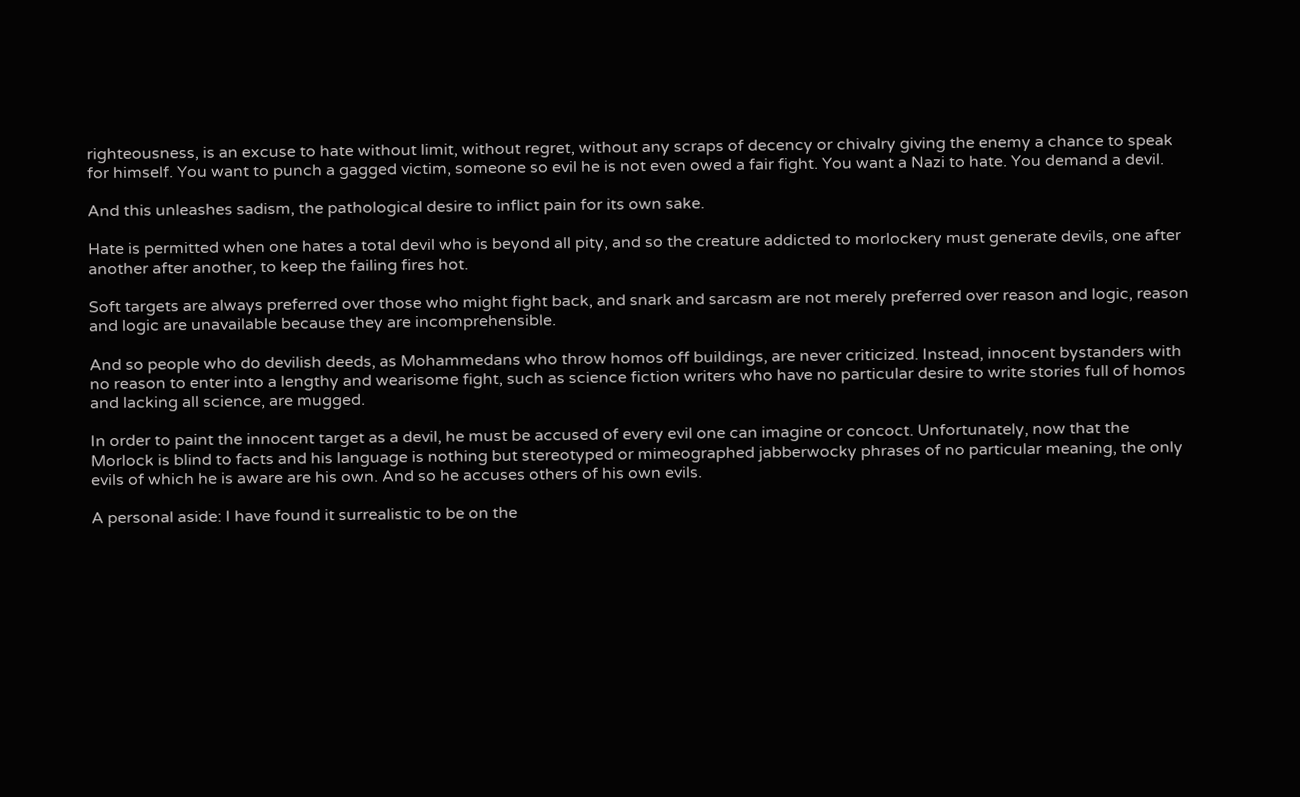righteousness, is an excuse to hate without limit, without regret, without any scraps of decency or chivalry giving the enemy a chance to speak for himself. You want to punch a gagged victim, someone so evil he is not even owed a fair fight. You want a Nazi to hate. You demand a devil.

And this unleashes sadism, the pathological desire to inflict pain for its own sake.

Hate is permitted when one hates a total devil who is beyond all pity, and so the creature addicted to morlockery must generate devils, one after another after another, to keep the failing fires hot.

Soft targets are always preferred over those who might fight back, and snark and sarcasm are not merely preferred over reason and logic, reason and logic are unavailable because they are incomprehensible.

And so people who do devilish deeds, as Mohammedans who throw homos off buildings, are never criticized. Instead, innocent bystanders with no reason to enter into a lengthy and wearisome fight, such as science fiction writers who have no particular desire to write stories full of homos and lacking all science, are mugged.

In order to paint the innocent target as a devil, he must be accused of every evil one can imagine or concoct. Unfortunately, now that the Morlock is blind to facts and his language is nothing but stereotyped or mimeographed jabberwocky phrases of no particular meaning, the only evils of which he is aware are his own. And so he accuses others of his own evils.

A personal aside: I have found it surrealistic to be on the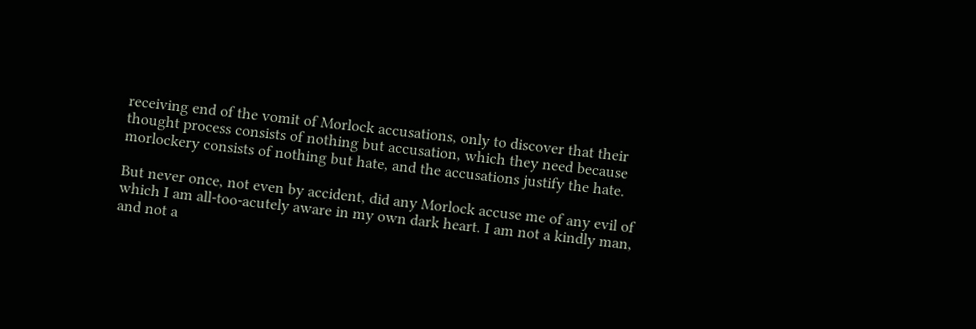receiving end of the vomit of Morlock accusations, only to discover that their thought process consists of nothing but accusation, which they need because morlockery consists of nothing but hate, and the accusations justify the hate.

But never once, not even by accident, did any Morlock accuse me of any evil of which I am all-too-acutely aware in my own dark heart. I am not a kindly man, and not a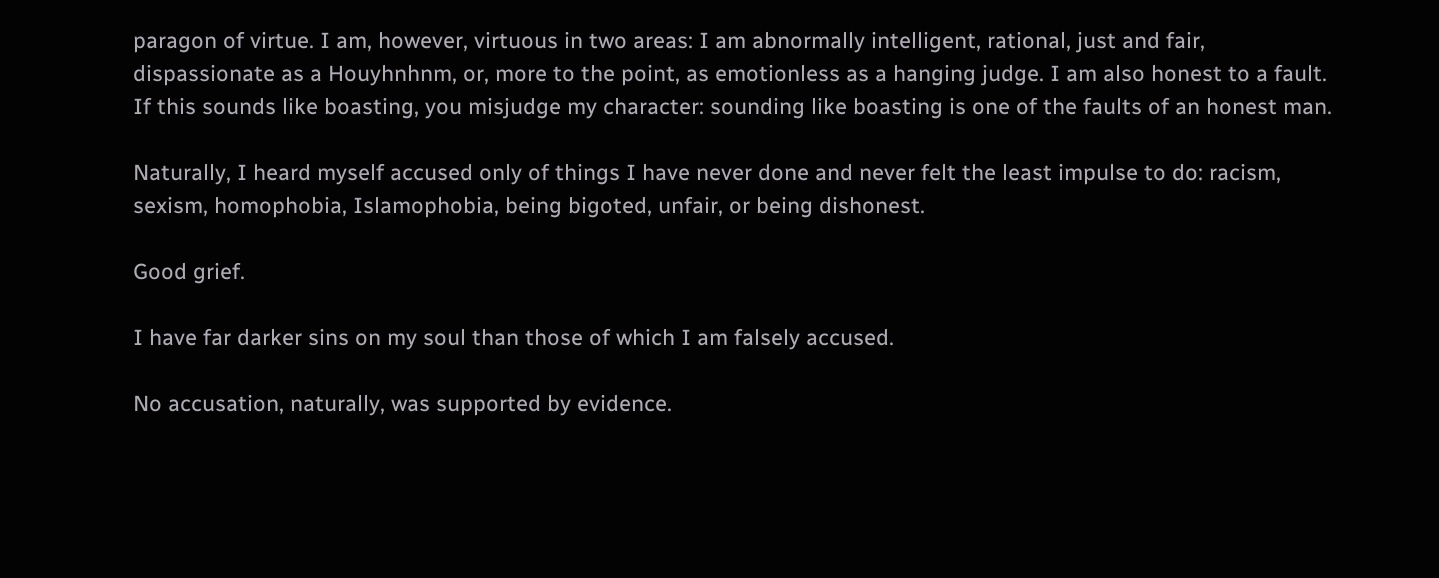paragon of virtue. I am, however, virtuous in two areas: I am abnormally intelligent, rational, just and fair, dispassionate as a Houyhnhnm, or, more to the point, as emotionless as a hanging judge. I am also honest to a fault. If this sounds like boasting, you misjudge my character: sounding like boasting is one of the faults of an honest man.

Naturally, I heard myself accused only of things I have never done and never felt the least impulse to do: racism, sexism, homophobia, Islamophobia, being bigoted, unfair, or being dishonest.

Good grief.

I have far darker sins on my soul than those of which I am falsely accused.

No accusation, naturally, was supported by evidence.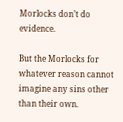Morlocks don’t do evidence.

But the Morlocks for whatever reason cannot imagine any sins other than their own.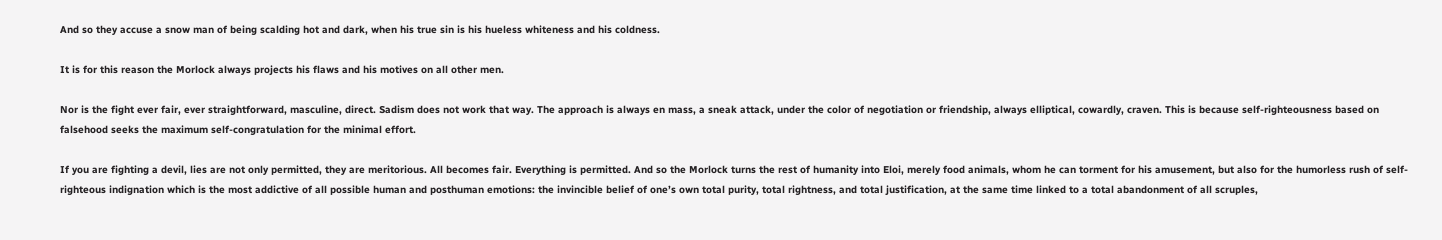And so they accuse a snow man of being scalding hot and dark, when his true sin is his hueless whiteness and his coldness.

It is for this reason the Morlock always projects his flaws and his motives on all other men.

Nor is the fight ever fair, ever straightforward, masculine, direct. Sadism does not work that way. The approach is always en mass, a sneak attack, under the color of negotiation or friendship, always elliptical, cowardly, craven. This is because self-righteousness based on falsehood seeks the maximum self-congratulation for the minimal effort.

If you are fighting a devil, lies are not only permitted, they are meritorious. All becomes fair. Everything is permitted. And so the Morlock turns the rest of humanity into Eloi, merely food animals, whom he can torment for his amusement, but also for the humorless rush of self-righteous indignation which is the most addictive of all possible human and posthuman emotions: the invincible belief of one’s own total purity, total rightness, and total justification, at the same time linked to a total abandonment of all scruples,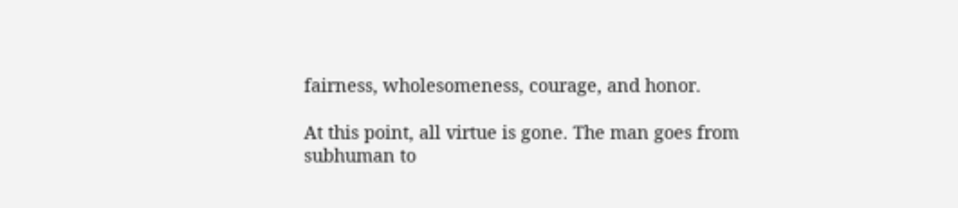fairness, wholesomeness, courage, and honor.

At this point, all virtue is gone. The man goes from subhuman to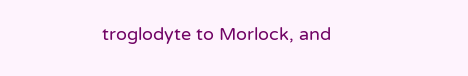troglodyte to Morlock, and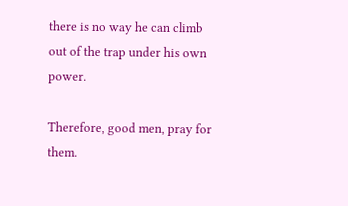there is no way he can climb out of the trap under his own power.

Therefore, good men, pray for them.